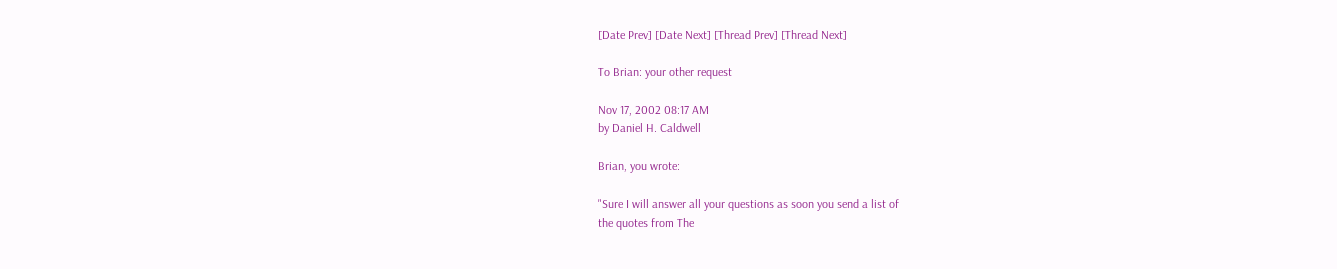[Date Prev] [Date Next] [Thread Prev] [Thread Next]

To Brian: your other request

Nov 17, 2002 08:17 AM
by Daniel H. Caldwell

Brian, you wrote:

"Sure I will answer all your questions as soon you send a list of
the quotes from The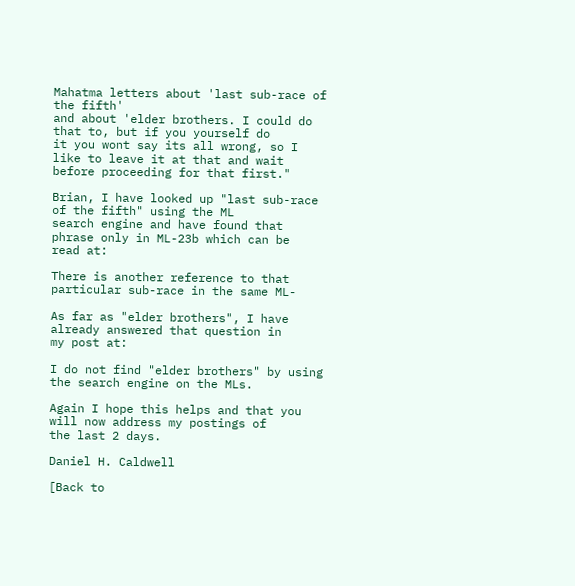Mahatma letters about 'last sub-race of the fifth'
and about 'elder brothers. I could do that to, but if you yourself do
it you wont say its all wrong, so I like to leave it at that and wait
before proceeding for that first."

Brian, I have looked up "last sub-race of the fifth" using the ML
search engine and have found that phrase only in ML-23b which can be
read at:

There is another reference to that particular sub-race in the same ML-

As far as "elder brothers", I have already answered that question in
my post at:

I do not find "elder brothers" by using the search engine on the MLs.

Again I hope this helps and that you will now address my postings of
the last 2 days.

Daniel H. Caldwell

[Back to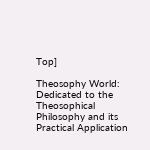Top]

Theosophy World: Dedicated to the Theosophical Philosophy and its Practical Application